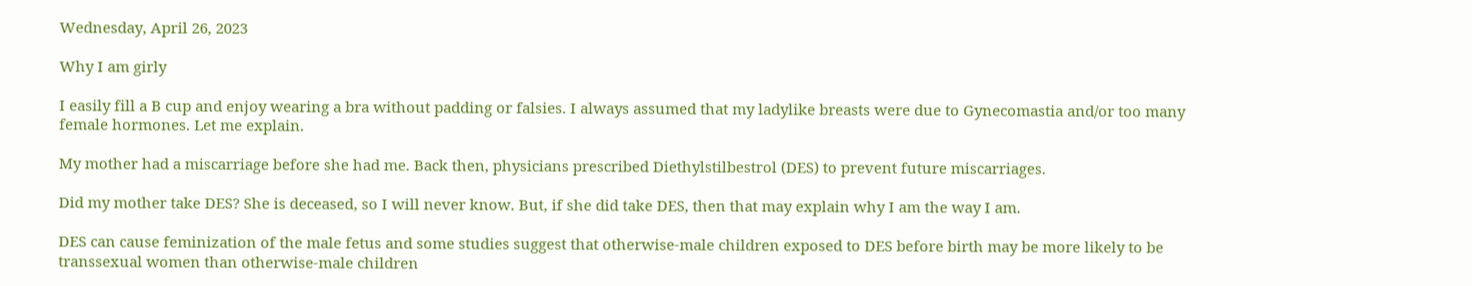Wednesday, April 26, 2023

Why I am girly

I easily fill a B cup and enjoy wearing a bra without padding or falsies. I always assumed that my ladylike breasts were due to Gynecomastia and/or too many female hormones. Let me explain.

My mother had a miscarriage before she had me. Back then, physicians prescribed Diethylstilbestrol (DES) to prevent future miscarriages.

Did my mother take DES? She is deceased, so I will never know. But, if she did take DES, then that may explain why I am the way I am.

DES can cause feminization of the male fetus and some studies suggest that otherwise-male children exposed to DES before birth may be more likely to be transsexual women than otherwise-male children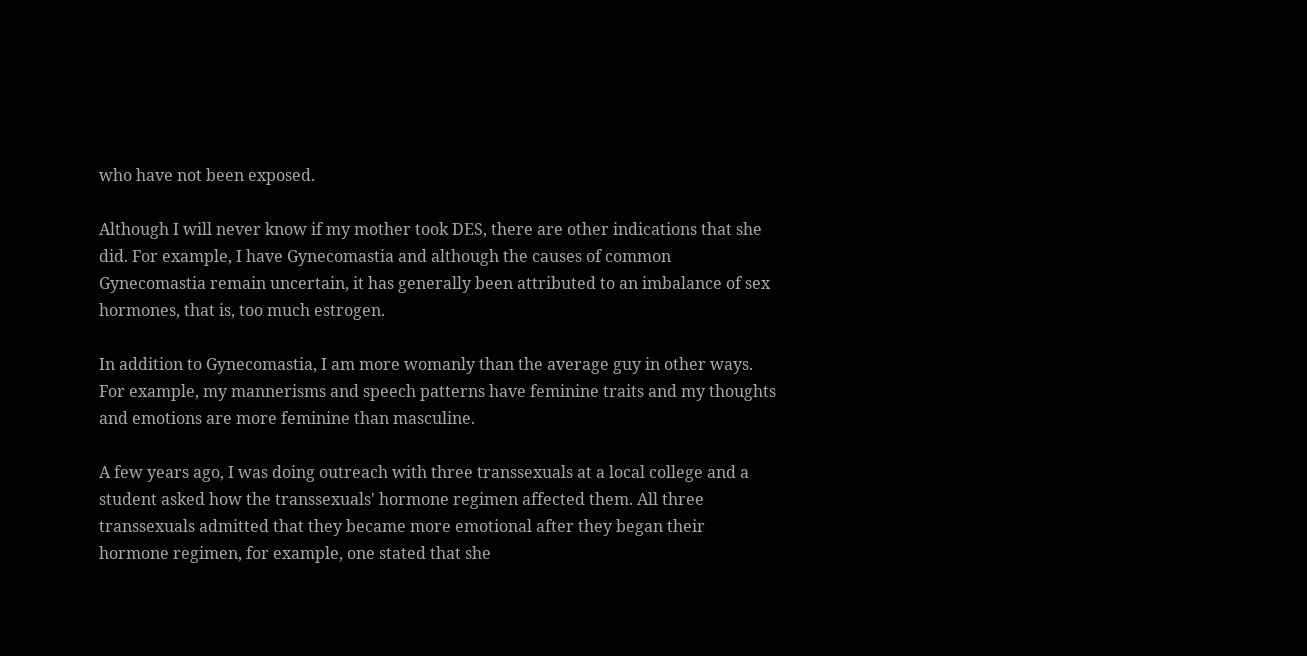who have not been exposed.

Although I will never know if my mother took DES, there are other indications that she did. For example, I have Gynecomastia and although the causes of common Gynecomastia remain uncertain, it has generally been attributed to an imbalance of sex hormones, that is, too much estrogen.

In addition to Gynecomastia, I am more womanly than the average guy in other ways. For example, my mannerisms and speech patterns have feminine traits and my thoughts and emotions are more feminine than masculine.

A few years ago, I was doing outreach with three transsexuals at a local college and a student asked how the transsexuals' hormone regimen affected them. All three transsexuals admitted that they became more emotional after they began their hormone regimen, for example, one stated that she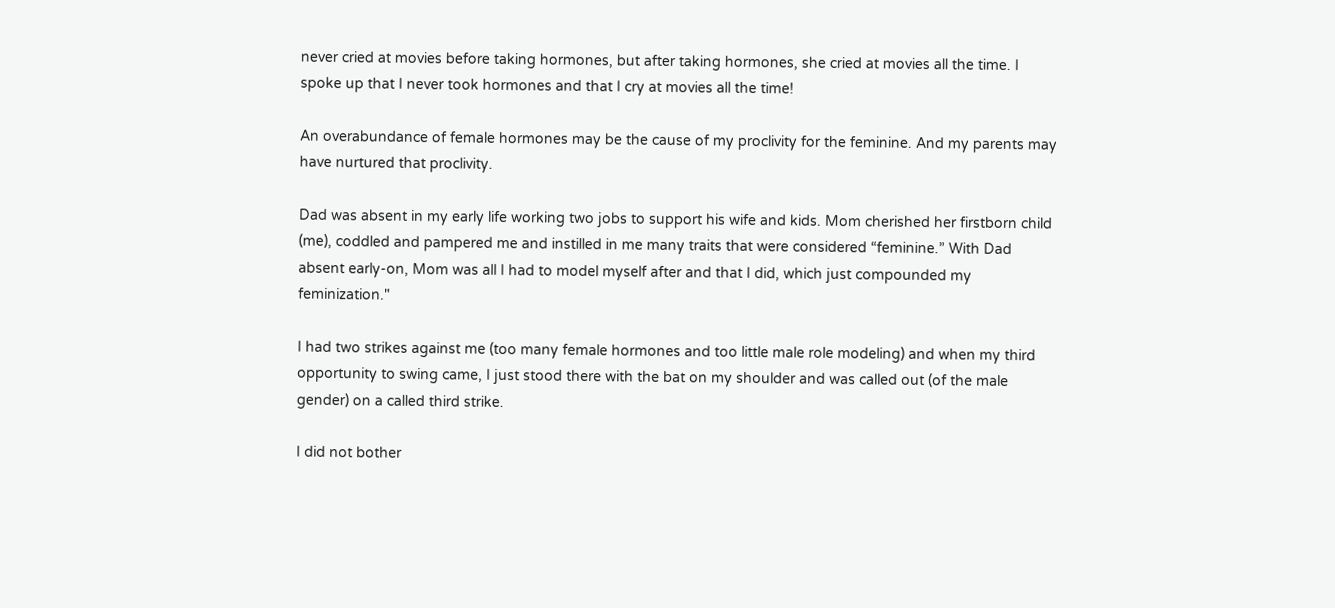never cried at movies before taking hormones, but after taking hormones, she cried at movies all the time. I spoke up that I never took hormones and that I cry at movies all the time!

An overabundance of female hormones may be the cause of my proclivity for the feminine. And my parents may have nurtured that proclivity.

Dad was absent in my early life working two jobs to support his wife and kids. Mom cherished her firstborn child (me), coddled and pampered me and instilled in me many traits that were considered “feminine.” With Dad absent early-on, Mom was all I had to model myself after and that I did, which just compounded my feminization."

I had two strikes against me (too many female hormones and too little male role modeling) and when my third opportunity to swing came, I just stood there with the bat on my shoulder and was called out (of the male gender) on a called third strike.

I did not bother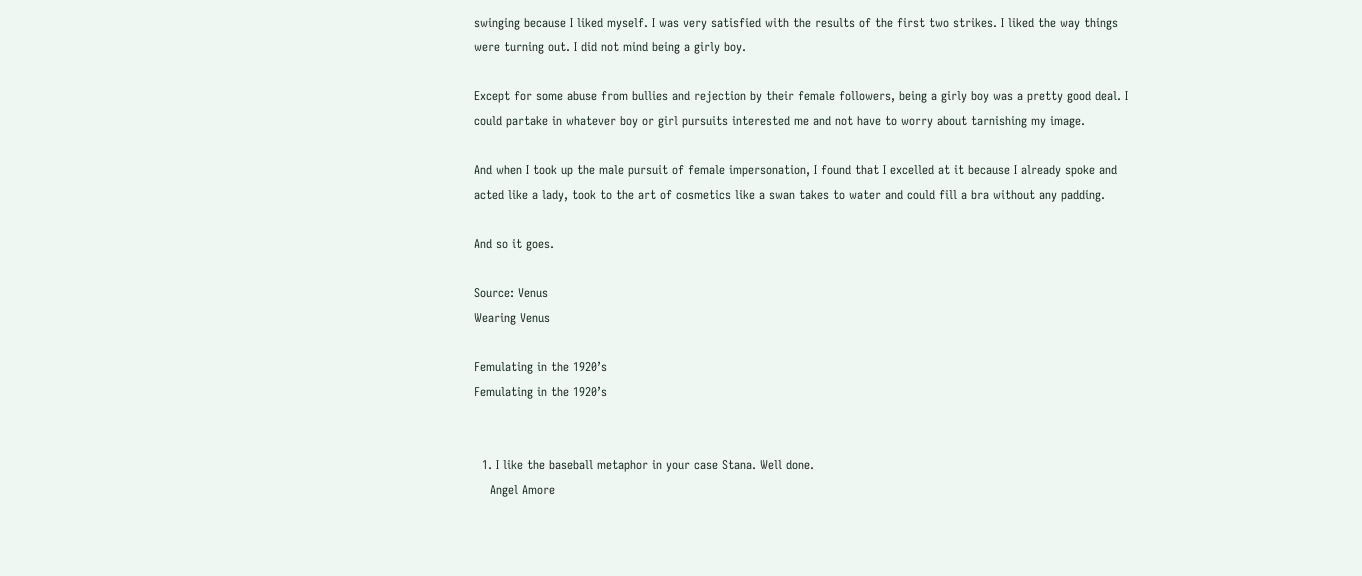swinging because I liked myself. I was very satisfied with the results of the first two strikes. I liked the way things were turning out. I did not mind being a girly boy.

Except for some abuse from bullies and rejection by their female followers, being a girly boy was a pretty good deal. I could partake in whatever boy or girl pursuits interested me and not have to worry about tarnishing my image.

And when I took up the male pursuit of female impersonation, I found that I excelled at it because I already spoke and acted like a lady, took to the art of cosmetics like a swan takes to water and could fill a bra without any padding.

And so it goes.

Source: Venus
Wearing Venus

Femulating in the 1920’s
Femulating in the 1920’s


  1. I like the baseball metaphor in your case Stana. Well done.
    Angel Amore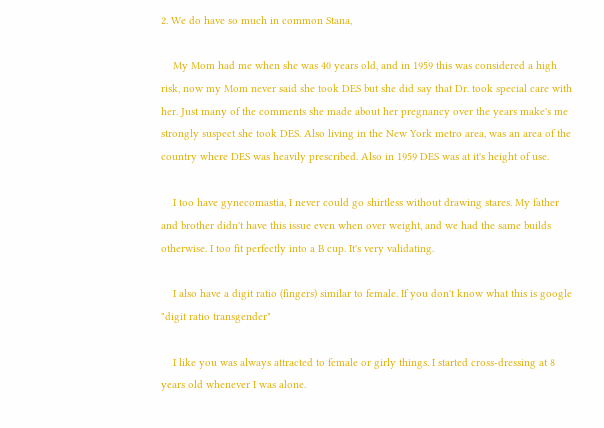2. We do have so much in common Stana,

    My Mom had me when she was 40 years old, and in 1959 this was considered a high risk, now my Mom never said she took DES but she did say that Dr. took special care with her. Just many of the comments she made about her pregnancy over the years make's me strongly suspect she took DES. Also living in the New York metro area, was an area of the country where DES was heavily prescribed. Also in 1959 DES was at it's height of use.

    I too have gynecomastia, I never could go shirtless without drawing stares. My father and brother didn't have this issue even when over weight, and we had the same builds otherwise. I too fit perfectly into a B cup. It's very validating.

    I also have a digit ratio (fingers) similar to female. If you don't know what this is google "digit ratio transgender"

    I like you was always attracted to female or girly things. I started cross-dressing at 8 years old whenever I was alone.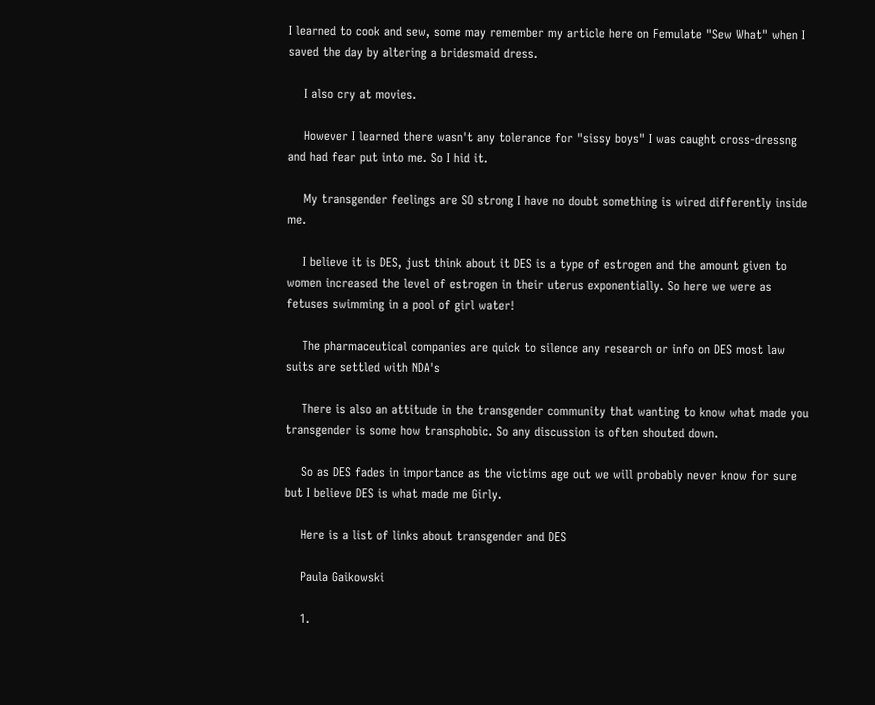I learned to cook and sew, some may remember my article here on Femulate "Sew What" when I saved the day by altering a bridesmaid dress.

    I also cry at movies.

    However I learned there wasn't any tolerance for "sissy boys" I was caught cross-dressng and had fear put into me. So I hid it.

    My transgender feelings are SO strong I have no doubt something is wired differently inside me.

    I believe it is DES, just think about it DES is a type of estrogen and the amount given to women increased the level of estrogen in their uterus exponentially. So here we were as fetuses swimming in a pool of girl water!

    The pharmaceutical companies are quick to silence any research or info on DES most law suits are settled with NDA's

    There is also an attitude in the transgender community that wanting to know what made you transgender is some how transphobic. So any discussion is often shouted down.

    So as DES fades in importance as the victims age out we will probably never know for sure but I believe DES is what made me Girly.

    Here is a list of links about transgender and DES

    Paula Gaikowski

    1.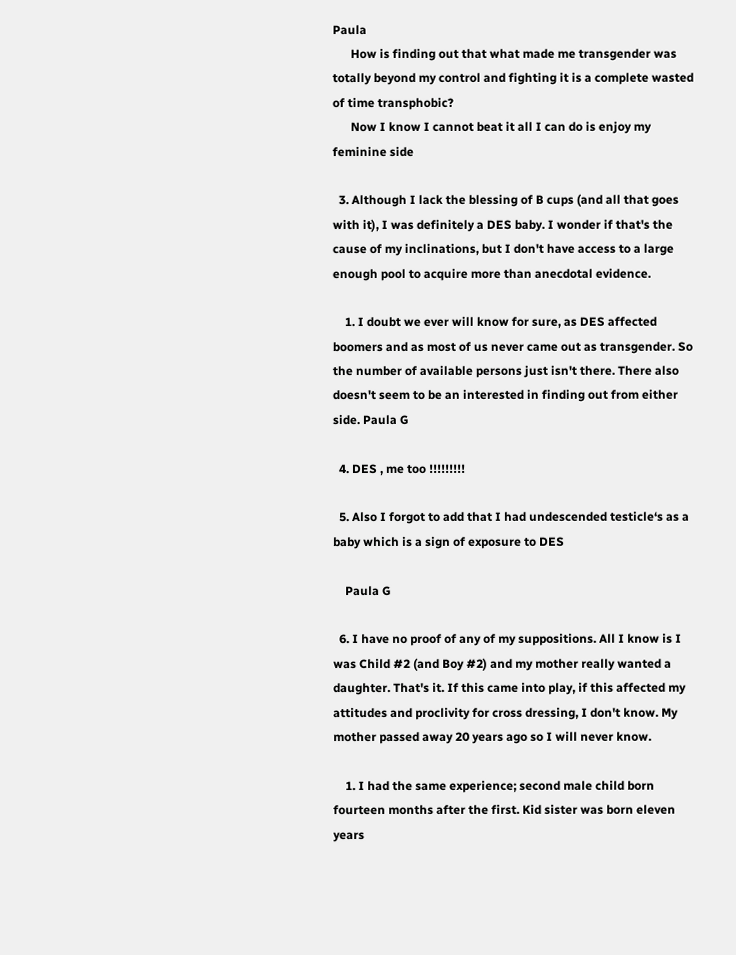Paula
      How is finding out that what made me transgender was totally beyond my control and fighting it is a complete wasted of time transphobic?
      Now I know I cannot beat it all I can do is enjoy my feminine side

  3. Although I lack the blessing of B cups (and all that goes with it), I was definitely a DES baby. I wonder if that's the cause of my inclinations, but I don't have access to a large enough pool to acquire more than anecdotal evidence.

    1. I doubt we ever will know for sure, as DES affected boomers and as most of us never came out as transgender. So the number of available persons just isn't there. There also doesn't seem to be an interested in finding out from either side. Paula G

  4. DES , me too !!!!!!!!!

  5. Also I forgot to add that I had undescended testicle‘s as a baby which is a sign of exposure to DES

    Paula G

  6. I have no proof of any of my suppositions. All I know is I was Child #2 (and Boy #2) and my mother really wanted a daughter. That's it. If this came into play, if this affected my attitudes and proclivity for cross dressing, I don't know. My mother passed away 20 years ago so I will never know.

    1. I had the same experience; second male child born fourteen months after the first. Kid sister was born eleven years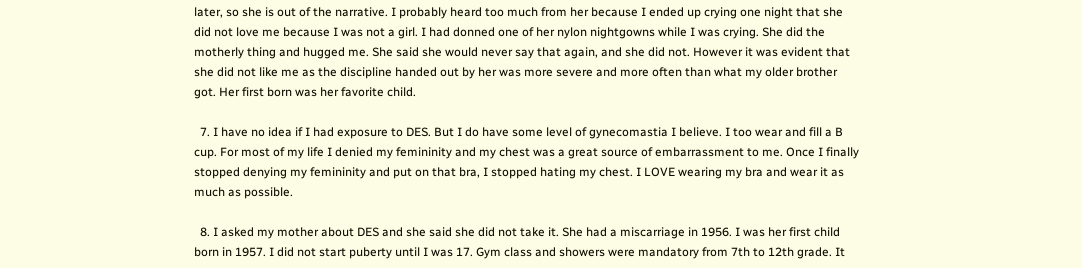later, so she is out of the narrative. I probably heard too much from her because I ended up crying one night that she did not love me because I was not a girl. I had donned one of her nylon nightgowns while I was crying. She did the motherly thing and hugged me. She said she would never say that again, and she did not. However it was evident that she did not like me as the discipline handed out by her was more severe and more often than what my older brother got. Her first born was her favorite child.

  7. I have no idea if I had exposure to DES. But I do have some level of gynecomastia I believe. I too wear and fill a B cup. For most of my life I denied my femininity and my chest was a great source of embarrassment to me. Once I finally stopped denying my femininity and put on that bra, I stopped hating my chest. I LOVE wearing my bra and wear it as much as possible.

  8. I asked my mother about DES and she said she did not take it. She had a miscarriage in 1956. I was her first child born in 1957. I did not start puberty until I was 17. Gym class and showers were mandatory from 7th to 12th grade. It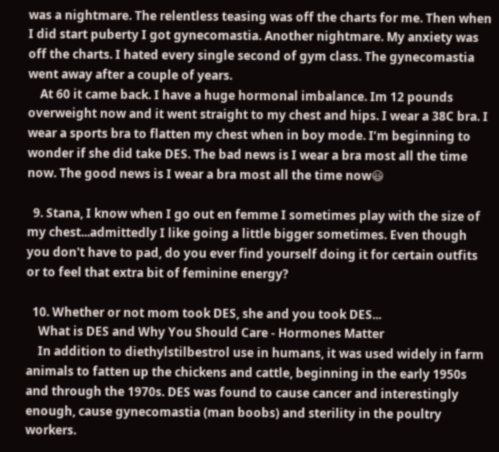was a nightmare. The relentless teasing was off the charts for me. Then when I did start puberty I got gynecomastia. Another nightmare. My anxiety was off the charts. I hated every single second of gym class. The gynecomastia went away after a couple of years.
    At 60 it came back. I have a huge hormonal imbalance. Im 12 pounds overweight now and it went straight to my chest and hips. I wear a 38C bra. I wear a sports bra to flatten my chest when in boy mode. I’m beginning to wonder if she did take DES. The bad news is I wear a bra most all the time now. The good news is I wear a bra most all the time now😃

  9. Stana, I know when I go out en femme I sometimes play with the size of my chest...admittedly I like going a little bigger sometimes. Even though you don't have to pad, do you ever find yourself doing it for certain outfits or to feel that extra bit of feminine energy?

  10. Whether or not mom took DES, she and you took DES...
    What is DES and Why You Should Care - Hormones Matter
    In addition to diethylstilbestrol use in humans, it was used widely in farm animals to fatten up the chickens and cattle, beginning in the early 1950s and through the 1970s. DES was found to cause cancer and interestingly enough, cause gynecomastia (man boobs) and sterility in the poultry workers.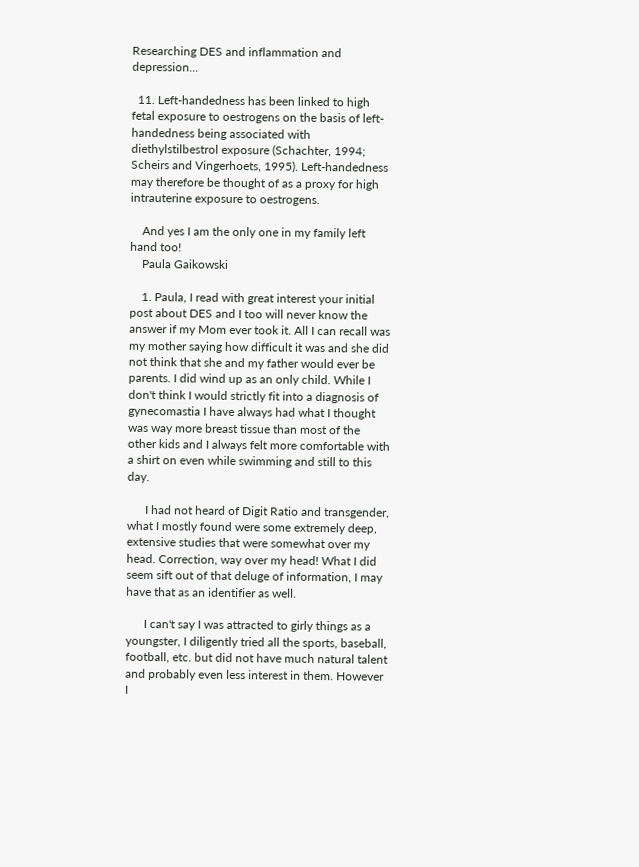Researching DES and inflammation and depression...

  11. Left-handedness has been linked to high fetal exposure to oestrogens on the basis of left-handedness being associated with diethylstilbestrol exposure (Schachter, 1994; Scheirs and Vingerhoets, 1995). Left-handedness may therefore be thought of as a proxy for high intrauterine exposure to oestrogens.

    And yes I am the only one in my family left hand too!
    Paula Gaikowski

    1. Paula, I read with great interest your initial post about DES and I too will never know the answer if my Mom ever took it. All I can recall was my mother saying how difficult it was and she did not think that she and my father would ever be parents. I did wind up as an only child. While I don't think I would strictly fit into a diagnosis of gynecomastia I have always had what I thought was way more breast tissue than most of the other kids and I always felt more comfortable with a shirt on even while swimming and still to this day.

      I had not heard of Digit Ratio and transgender, what I mostly found were some extremely deep, extensive studies that were somewhat over my head. Correction, way over my head! What I did seem sift out of that deluge of information, I may have that as an identifier as well.

      I can't say I was attracted to girly things as a youngster, I diligently tried all the sports, baseball, football, etc. but did not have much natural talent and probably even less interest in them. However I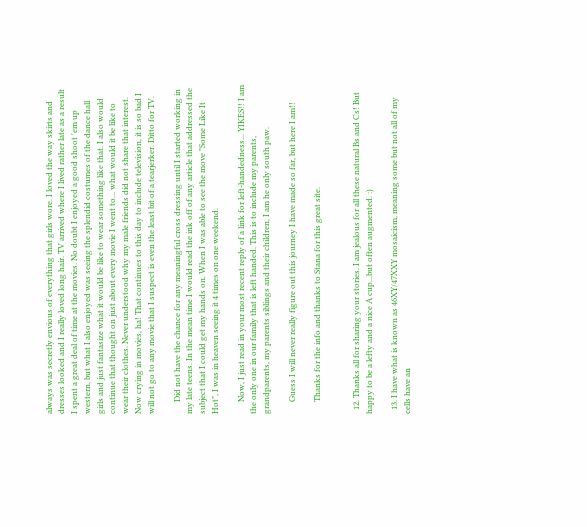always was secretly envious of everything that girls wore. I loved the way skirts and dresses looked and I really loved long hair. TV arrived where I lived rather late as a result I spent a great deal of time at the movies. No doubt I enjoyed a good shoot 'em up western, but what I also enjoyed was seeing the splendid costumes of the dance hall girls and just fantasize what it would be like to wear something like that. I also would continue that thought on just about every movie I went to... what would it be like to wear their clothes. Never understood why my male friends did not share that interest. Now crying in movies, ha! That continues to this day to include television, it is so bad I will not go to any movie that I suspect is even the least bit of a tearjerker. Ditto for TV.

      Did not have the chance for any meaningful cross dressing until I started working in my late teens. In the mean time I would read the ink off of any article that addressed the subject that I could get my hands on. When I was able to see the move "Some Like It Hot", I was in heaven seeing it 4 times on one weekend.

      Now, I just read in your most recent reply of a link for left-handedness... YIKES!! I am the only one in our family that is left handed. This is to include my parents, grandparents, my parents siblings and their children, I am he only south paw.

      Guess I will never really figure out this journey I have made so far, but here I am!!

      Thanks for the info and thanks to Stana for this great site.


  12. Thanks all for sharing your stories. I am jealous for all these natural Bs and Cs! But happy to be a lefty and a nice A cup...but often augmented. :)

  13. I have what is known as 46XY/47XXY mosaicism, meaning some but not all of my cells have an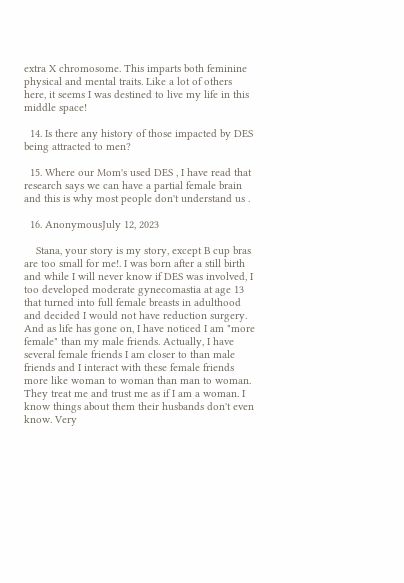extra X chromosome. This imparts both feminine physical and mental traits. Like a lot of others here, it seems I was destined to live my life in this middle space!

  14. Is there any history of those impacted by DES being attracted to men?

  15. Where our Mom's used DES , I have read that research says we can have a partial female brain and this is why most people don't understand us .

  16. AnonymousJuly 12, 2023

    Stana, your story is my story, except B cup bras are too small for me!. I was born after a still birth and while I will never know if DES was involved, I too developed moderate gynecomastia at age 13 that turned into full female breasts in adulthood and decided I would not have reduction surgery. And as life has gone on, I have noticed I am "more female" than my male friends. Actually, I have several female friends I am closer to than male friends and I interact with these female friends more like woman to woman than man to woman. They treat me and trust me as if I am a woman. I know things about them their husbands don't even know. Very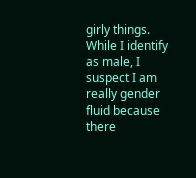girly things. While I identify as male, I suspect I am really gender fluid because there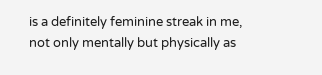is a definitely feminine streak in me, not only mentally but physically as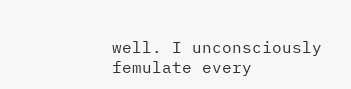well. I unconsciously femulate every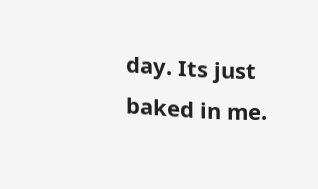day. Its just baked in me.